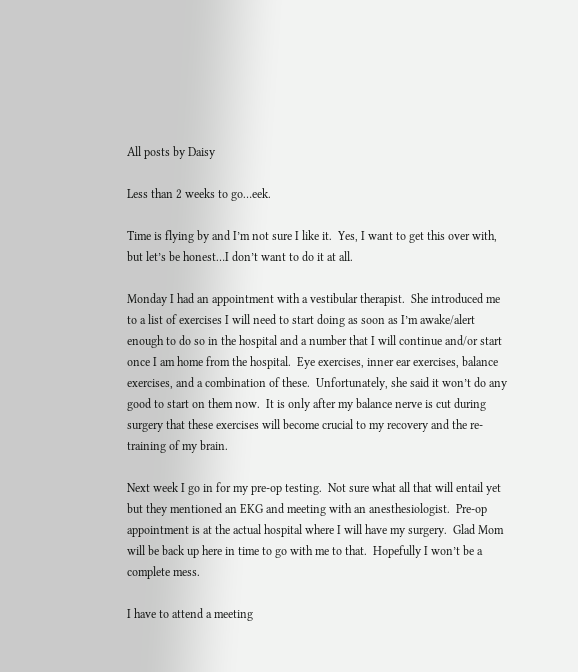All posts by Daisy

Less than 2 weeks to go…eek.

Time is flying by and I’m not sure I like it.  Yes, I want to get this over with, but let’s be honest…I don’t want to do it at all.

Monday I had an appointment with a vestibular therapist.  She introduced me to a list of exercises I will need to start doing as soon as I’m awake/alert enough to do so in the hospital and a number that I will continue and/or start once I am home from the hospital.  Eye exercises, inner ear exercises, balance exercises, and a combination of these.  Unfortunately, she said it won’t do any good to start on them now.  It is only after my balance nerve is cut during surgery that these exercises will become crucial to my recovery and the re-training of my brain.

Next week I go in for my pre-op testing.  Not sure what all that will entail yet but they mentioned an EKG and meeting with an anesthesiologist.  Pre-op appointment is at the actual hospital where I will have my surgery.  Glad Mom will be back up here in time to go with me to that.  Hopefully I won’t be a complete mess.

I have to attend a meeting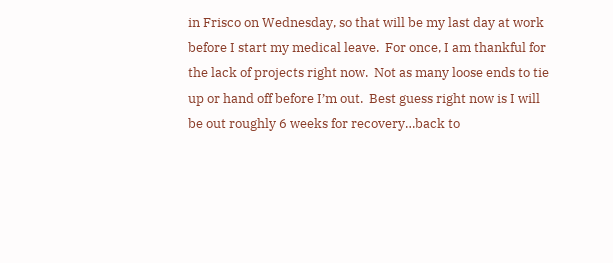in Frisco on Wednesday, so that will be my last day at work before I start my medical leave.  For once, I am thankful for the lack of projects right now.  Not as many loose ends to tie up or hand off before I’m out.  Best guess right now is I will be out roughly 6 weeks for recovery…back to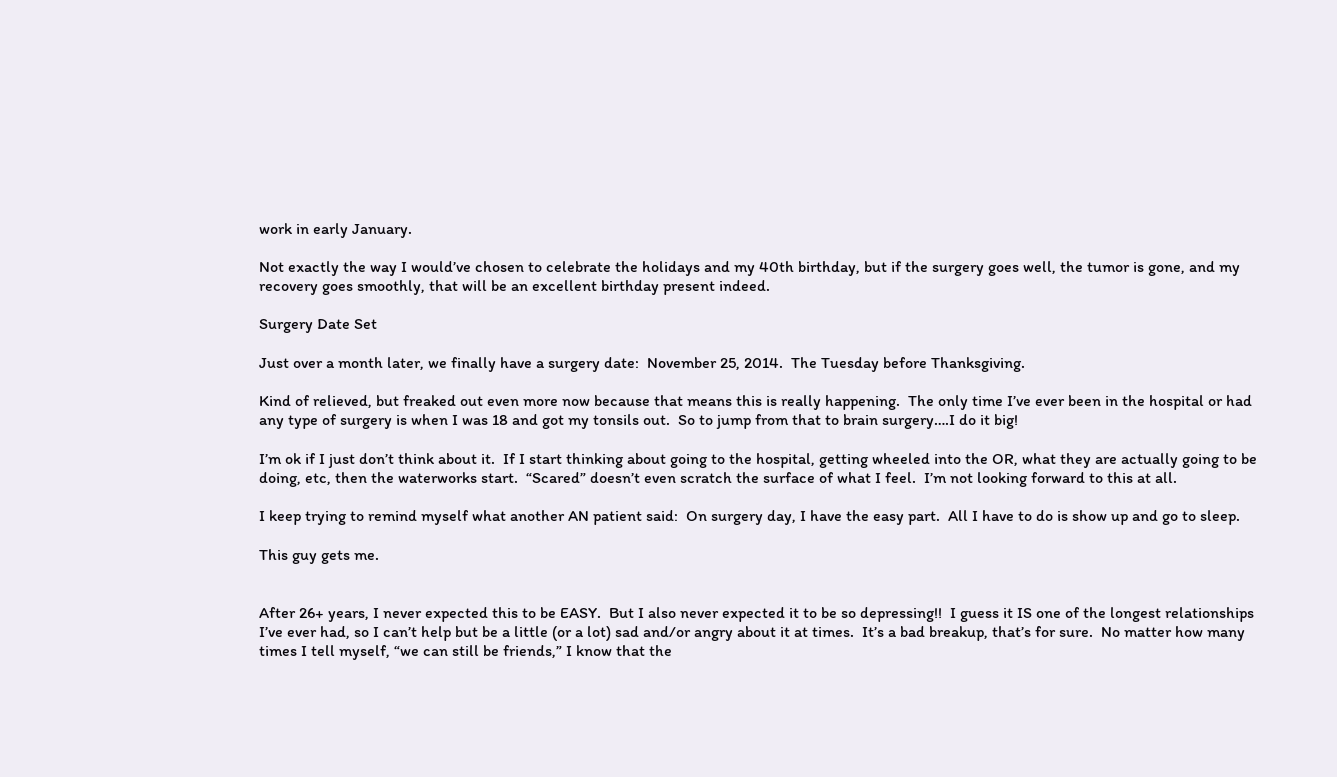work in early January.

Not exactly the way I would’ve chosen to celebrate the holidays and my 40th birthday, but if the surgery goes well, the tumor is gone, and my recovery goes smoothly, that will be an excellent birthday present indeed.

Surgery Date Set

Just over a month later, we finally have a surgery date:  November 25, 2014.  The Tuesday before Thanksgiving.

Kind of relieved, but freaked out even more now because that means this is really happening.  The only time I’ve ever been in the hospital or had any type of surgery is when I was 18 and got my tonsils out.  So to jump from that to brain surgery….I do it big!

I’m ok if I just don’t think about it.  If I start thinking about going to the hospital, getting wheeled into the OR, what they are actually going to be doing, etc, then the waterworks start.  “Scared” doesn’t even scratch the surface of what I feel.  I’m not looking forward to this at all.

I keep trying to remind myself what another AN patient said:  On surgery day, I have the easy part.  All I have to do is show up and go to sleep.

This guy gets me.


After 26+ years, I never expected this to be EASY.  But I also never expected it to be so depressing!!  I guess it IS one of the longest relationships I’ve ever had, so I can’t help but be a little (or a lot) sad and/or angry about it at times.  It’s a bad breakup, that’s for sure.  No matter how many times I tell myself, “we can still be friends,” I know that the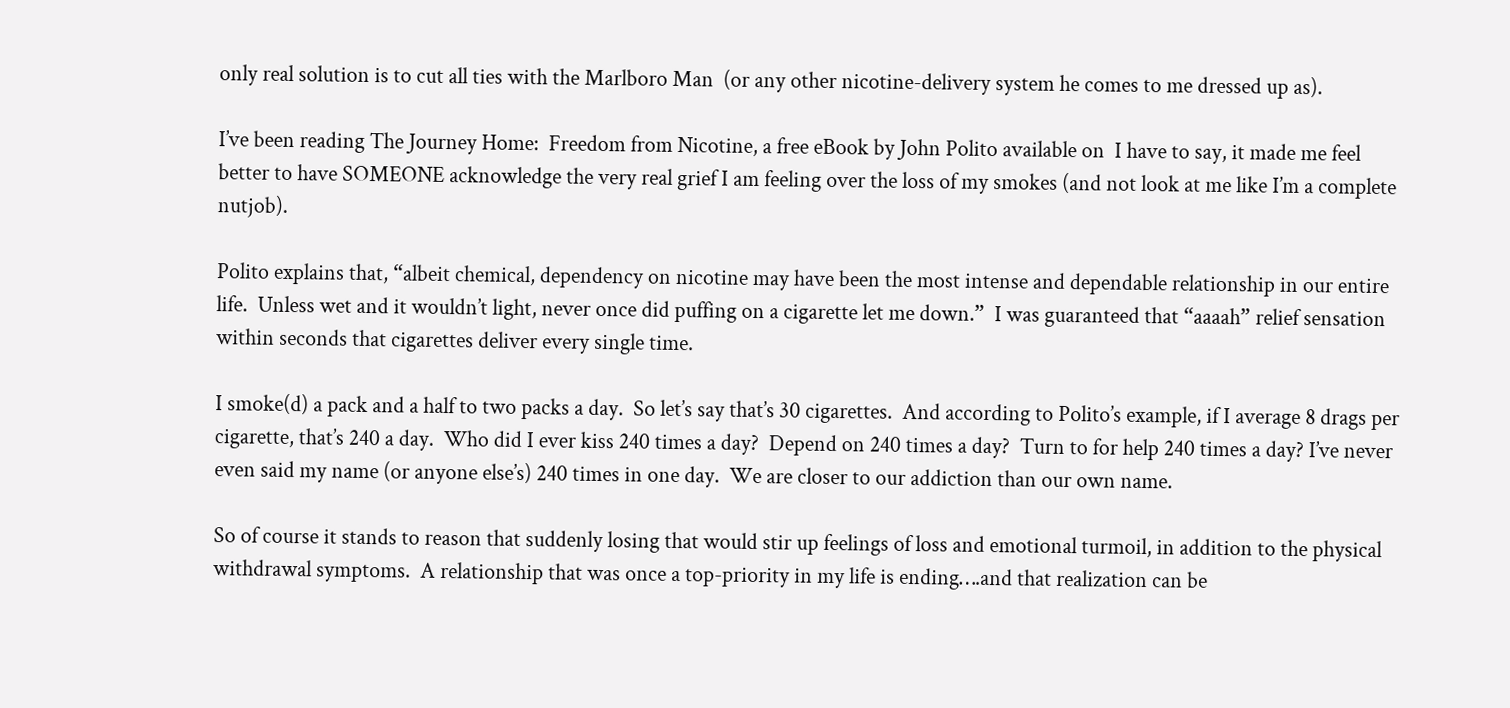only real solution is to cut all ties with the Marlboro Man  (or any other nicotine-delivery system he comes to me dressed up as).

I’ve been reading The Journey Home:  Freedom from Nicotine, a free eBook by John Polito available on  I have to say, it made me feel better to have SOMEONE acknowledge the very real grief I am feeling over the loss of my smokes (and not look at me like I’m a complete nutjob).

Polito explains that, “albeit chemical, dependency on nicotine may have been the most intense and dependable relationship in our entire life.  Unless wet and it wouldn’t light, never once did puffing on a cigarette let me down.”  I was guaranteed that “aaaah” relief sensation within seconds that cigarettes deliver every single time.

I smoke(d) a pack and a half to two packs a day.  So let’s say that’s 30 cigarettes.  And according to Polito’s example, if I average 8 drags per cigarette, that’s 240 a day.  Who did I ever kiss 240 times a day?  Depend on 240 times a day?  Turn to for help 240 times a day? I’ve never even said my name (or anyone else’s) 240 times in one day.  We are closer to our addiction than our own name.

So of course it stands to reason that suddenly losing that would stir up feelings of loss and emotional turmoil, in addition to the physical withdrawal symptoms.  A relationship that was once a top-priority in my life is ending….and that realization can be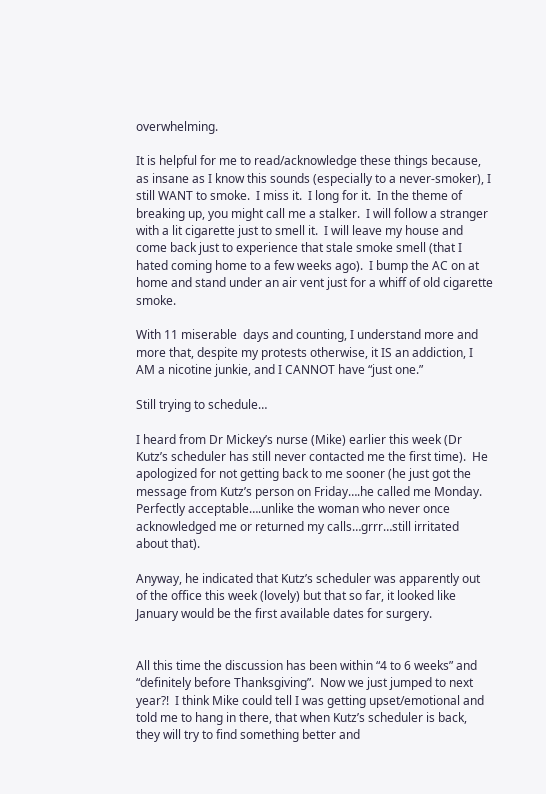overwhelming.

It is helpful for me to read/acknowledge these things because, as insane as I know this sounds (especially to a never-smoker), I still WANT to smoke.  I miss it.  I long for it.  In the theme of breaking up, you might call me a stalker.  I will follow a stranger with a lit cigarette just to smell it.  I will leave my house and come back just to experience that stale smoke smell (that I hated coming home to a few weeks ago).  I bump the AC on at home and stand under an air vent just for a whiff of old cigarette smoke.

With 11 miserable  days and counting, I understand more and more that, despite my protests otherwise, it IS an addiction, I AM a nicotine junkie, and I CANNOT have “just one.”

Still trying to schedule…

I heard from Dr Mickey’s nurse (Mike) earlier this week (Dr Kutz’s scheduler has still never contacted me the first time).  He apologized for not getting back to me sooner (he just got the message from Kutz’s person on Friday….he called me Monday.  Perfectly acceptable….unlike the woman who never once acknowledged me or returned my calls…grrr…still irritated about that).

Anyway, he indicated that Kutz’s scheduler was apparently out of the office this week (lovely) but that so far, it looked like January would be the first available dates for surgery.


All this time the discussion has been within “4 to 6 weeks” and “definitely before Thanksgiving”.  Now we just jumped to next year?!  I think Mike could tell I was getting upset/emotional and told me to hang in there, that when Kutz’s scheduler is back, they will try to find something better and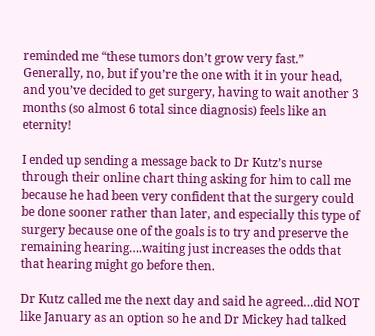reminded me “these tumors don’t grow very fast.”  Generally, no, but if you’re the one with it in your head, and you’ve decided to get surgery, having to wait another 3 months (so almost 6 total since diagnosis) feels like an eternity!

I ended up sending a message back to Dr Kutz’s nurse through their online chart thing asking for him to call me because he had been very confident that the surgery could be done sooner rather than later, and especially this type of surgery because one of the goals is to try and preserve the remaining hearing….waiting just increases the odds that that hearing might go before then.

Dr Kutz called me the next day and said he agreed…did NOT like January as an option so he and Dr Mickey had talked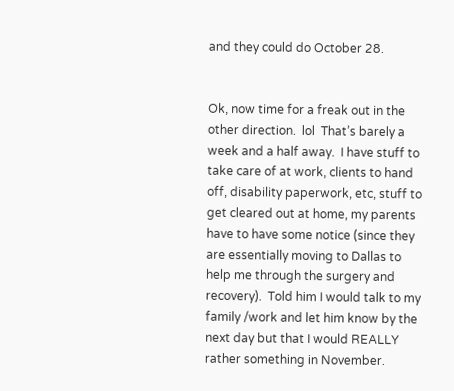and they could do October 28.


Ok, now time for a freak out in the other direction.  lol  That’s barely a week and a half away.  I have stuff to take care of at work, clients to hand off, disability paperwork, etc, stuff to get cleared out at home, my parents have to have some notice (since they are essentially moving to Dallas to help me through the surgery and recovery).  Told him I would talk to my family /work and let him know by the next day but that I would REALLY rather something in November.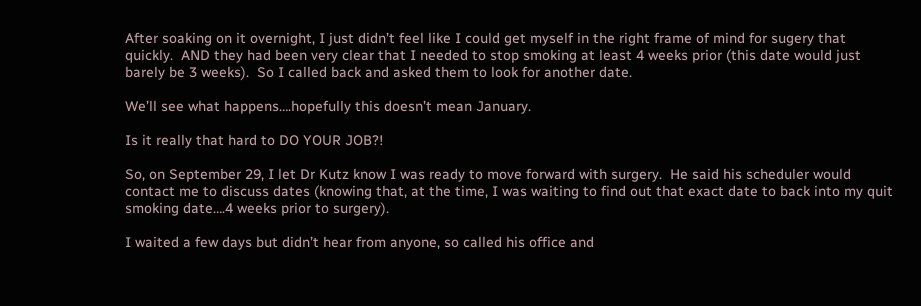After soaking on it overnight, I just didn’t feel like I could get myself in the right frame of mind for sugery that quickly.  AND they had been very clear that I needed to stop smoking at least 4 weeks prior (this date would just barely be 3 weeks).  So I called back and asked them to look for another date.

We’ll see what happens….hopefully this doesn’t mean January.

Is it really that hard to DO YOUR JOB?!

So, on September 29, I let Dr Kutz know I was ready to move forward with surgery.  He said his scheduler would contact me to discuss dates (knowing that, at the time, I was waiting to find out that exact date to back into my quit smoking date….4 weeks prior to surgery).

I waited a few days but didn’t hear from anyone, so called his office and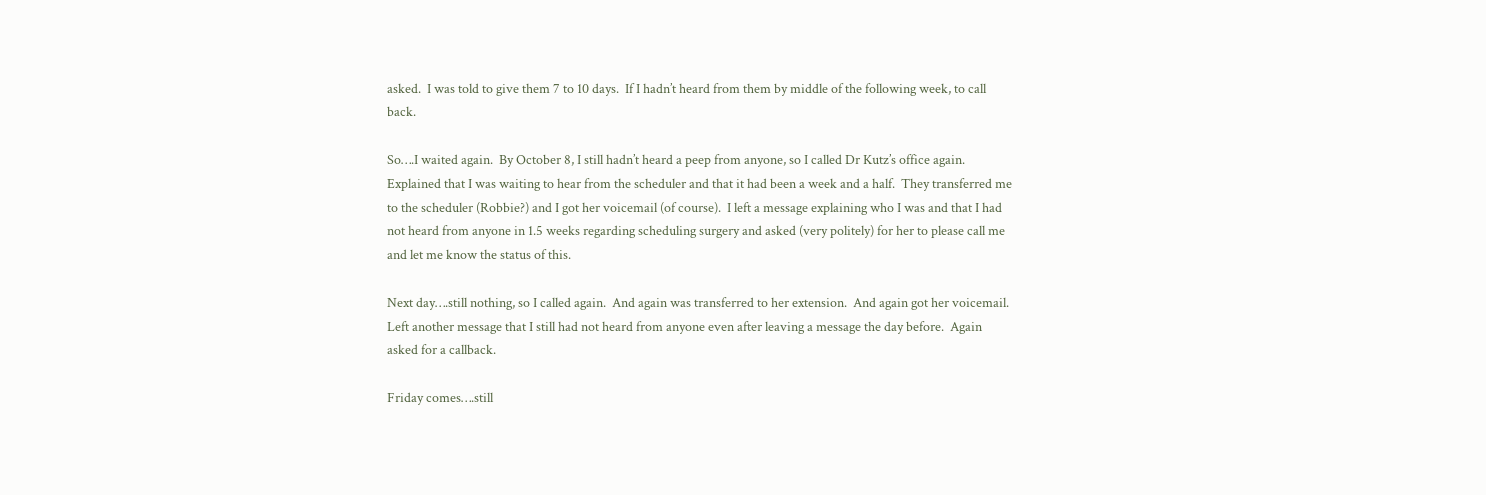asked.  I was told to give them 7 to 10 days.  If I hadn’t heard from them by middle of the following week, to call back.

So….I waited again.  By October 8, I still hadn’t heard a peep from anyone, so I called Dr Kutz’s office again.  Explained that I was waiting to hear from the scheduler and that it had been a week and a half.  They transferred me to the scheduler (Robbie?) and I got her voicemail (of course).  I left a message explaining who I was and that I had not heard from anyone in 1.5 weeks regarding scheduling surgery and asked (very politely) for her to please call me and let me know the status of this.

Next day….still nothing, so I called again.  And again was transferred to her extension.  And again got her voicemail.  Left another message that I still had not heard from anyone even after leaving a message the day before.  Again asked for a callback.

Friday comes….still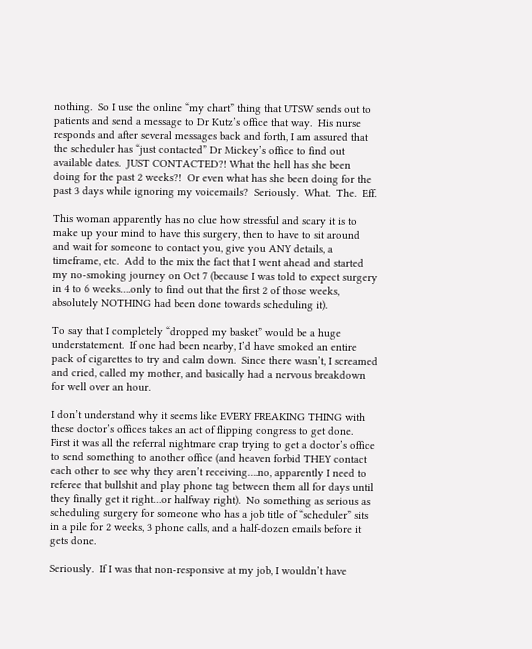nothing.  So I use the online “my chart” thing that UTSW sends out to patients and send a message to Dr Kutz’s office that way.  His nurse responds and after several messages back and forth, I am assured that the scheduler has “just contacted” Dr Mickey’s office to find out available dates.  JUST CONTACTED?! What the hell has she been doing for the past 2 weeks?!  Or even what has she been doing for the past 3 days while ignoring my voicemails?  Seriously.  What.  The.  Eff.

This woman apparently has no clue how stressful and scary it is to make up your mind to have this surgery, then to have to sit around and wait for someone to contact you, give you ANY details, a timeframe, etc.  Add to the mix the fact that I went ahead and started my no-smoking journey on Oct 7 (because I was told to expect surgery in 4 to 6 weeks….only to find out that the first 2 of those weeks, absolutely NOTHING had been done towards scheduling it).

To say that I completely “dropped my basket” would be a huge understatement.  If one had been nearby, I’d have smoked an entire pack of cigarettes to try and calm down.  Since there wasn’t, I screamed and cried, called my mother, and basically had a nervous breakdown for well over an hour.

I don’t understand why it seems like EVERY FREAKING THING with these doctor’s offices takes an act of flipping congress to get done.  First it was all the referral nightmare crap trying to get a doctor’s office to send something to another office (and heaven forbid THEY contact each other to see why they aren’t receiving….no, apparently I need to referee that bullshit and play phone tag between them all for days until they finally get it right…or halfway right).  No something as serious as scheduling surgery for someone who has a job title of “scheduler” sits in a pile for 2 weeks, 3 phone calls, and a half-dozen emails before it gets done.

Seriously.  If I was that non-responsive at my job, I wouldn’t have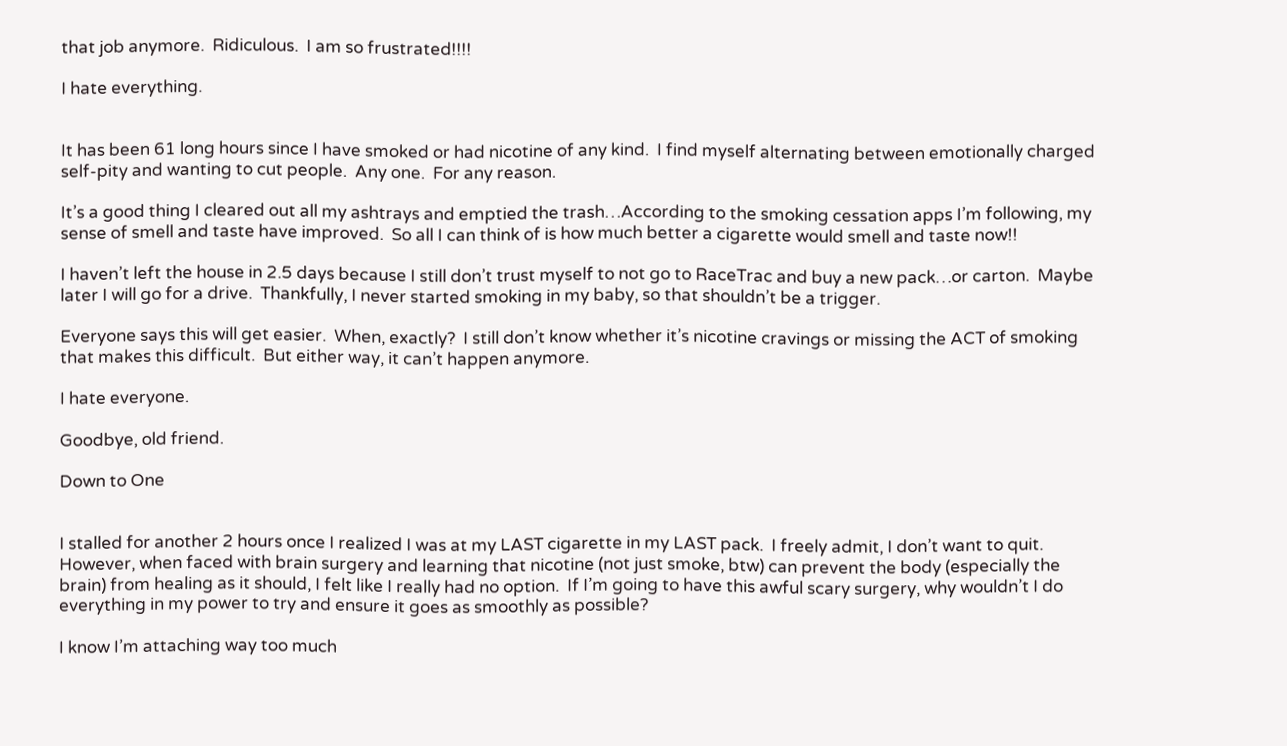that job anymore.  Ridiculous.  I am so frustrated!!!!

I hate everything.


It has been 61 long hours since I have smoked or had nicotine of any kind.  I find myself alternating between emotionally charged self-pity and wanting to cut people.  Any one.  For any reason.

It’s a good thing I cleared out all my ashtrays and emptied the trash…According to the smoking cessation apps I’m following, my sense of smell and taste have improved.  So all I can think of is how much better a cigarette would smell and taste now!!

I haven’t left the house in 2.5 days because I still don’t trust myself to not go to RaceTrac and buy a new pack…or carton.  Maybe later I will go for a drive.  Thankfully, I never started smoking in my baby, so that shouldn’t be a trigger.

Everyone says this will get easier.  When, exactly?  I still don’t know whether it’s nicotine cravings or missing the ACT of smoking that makes this difficult.  But either way, it can’t happen anymore.

I hate everyone.

Goodbye, old friend.

Down to One


I stalled for another 2 hours once I realized I was at my LAST cigarette in my LAST pack.  I freely admit, I don’t want to quit.  However, when faced with brain surgery and learning that nicotine (not just smoke, btw) can prevent the body (especially the brain) from healing as it should, I felt like I really had no option.  If I’m going to have this awful scary surgery, why wouldn’t I do everything in my power to try and ensure it goes as smoothly as possible?

I know I’m attaching way too much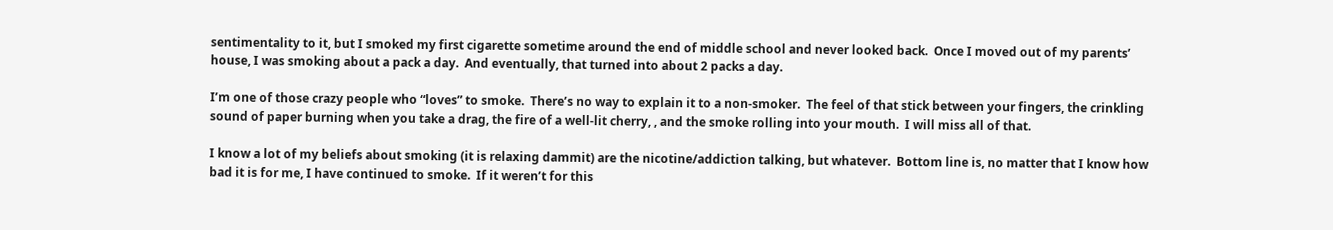sentimentality to it, but I smoked my first cigarette sometime around the end of middle school and never looked back.  Once I moved out of my parents’ house, I was smoking about a pack a day.  And eventually, that turned into about 2 packs a day.

I’m one of those crazy people who “loves” to smoke.  There’s no way to explain it to a non-smoker.  The feel of that stick between your fingers, the crinkling sound of paper burning when you take a drag, the fire of a well-lit cherry, , and the smoke rolling into your mouth.  I will miss all of that.

I know a lot of my beliefs about smoking (it is relaxing dammit) are the nicotine/addiction talking, but whatever.  Bottom line is, no matter that I know how bad it is for me, I have continued to smoke.  If it weren’t for this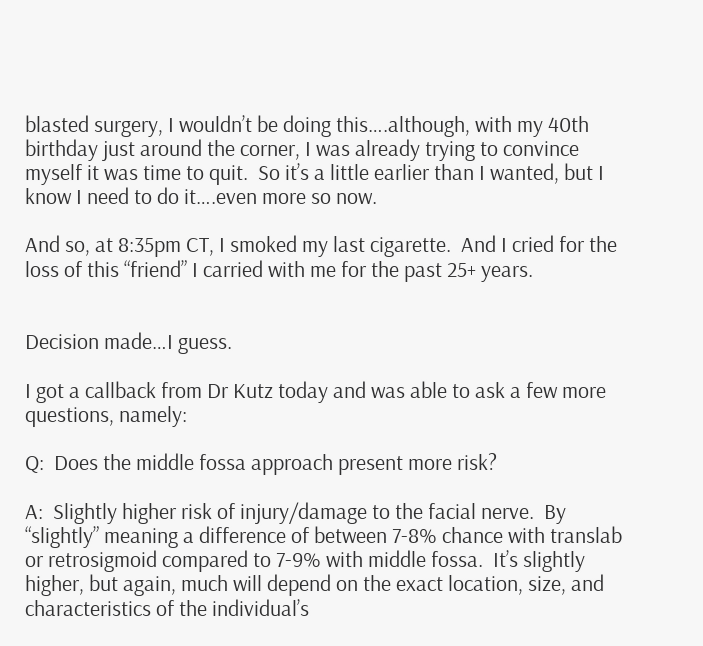blasted surgery, I wouldn’t be doing this….although, with my 40th birthday just around the corner, I was already trying to convince myself it was time to quit.  So it’s a little earlier than I wanted, but I know I need to do it….even more so now.

And so, at 8:35pm CT, I smoked my last cigarette.  And I cried for the loss of this “friend” I carried with me for the past 25+ years.


Decision made…I guess.

I got a callback from Dr Kutz today and was able to ask a few more questions, namely:

Q:  Does the middle fossa approach present more risk?

A:  Slightly higher risk of injury/damage to the facial nerve.  By “slightly” meaning a difference of between 7-8% chance with translab or retrosigmoid compared to 7-9% with middle fossa.  It’s slightly higher, but again, much will depend on the exact location, size, and characteristics of the individual’s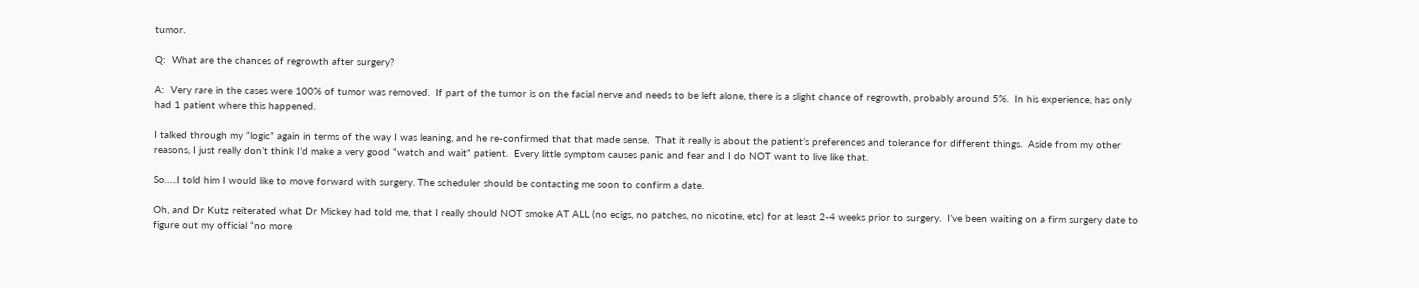tumor.

Q:  What are the chances of regrowth after surgery?

A:  Very rare in the cases were 100% of tumor was removed.  If part of the tumor is on the facial nerve and needs to be left alone, there is a slight chance of regrowth, probably around 5%.  In his experience, has only had 1 patient where this happened.

I talked through my “logic” again in terms of the way I was leaning, and he re-confirmed that that made sense.  That it really is about the patient’s preferences and tolerance for different things.  Aside from my other reasons, I just really don’t think I’d make a very good “watch and wait” patient.  Every little symptom causes panic and fear and I do NOT want to live like that.

So…..I told him I would like to move forward with surgery. The scheduler should be contacting me soon to confirm a date.

Oh, and Dr Kutz reiterated what Dr Mickey had told me, that I really should NOT smoke AT ALL (no ecigs, no patches, no nicotine, etc) for at least 2-4 weeks prior to surgery.  I’ve been waiting on a firm surgery date to figure out my official “no more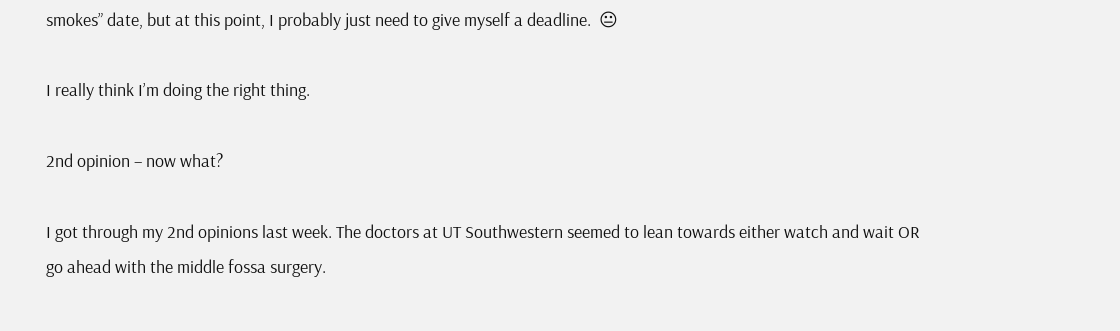smokes” date, but at this point, I probably just need to give myself a deadline.  😐

I really think I’m doing the right thing.

2nd opinion – now what?

I got through my 2nd opinions last week. The doctors at UT Southwestern seemed to lean towards either watch and wait OR go ahead with the middle fossa surgery.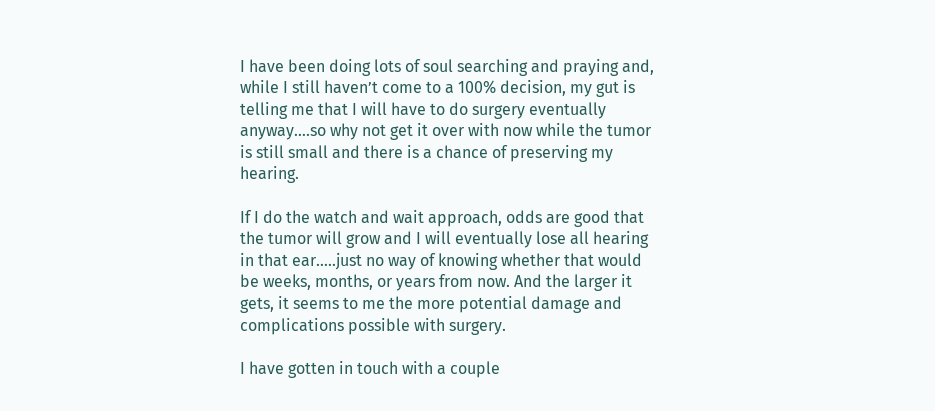I have been doing lots of soul searching and praying and, while I still haven’t come to a 100% decision, my gut is telling me that I will have to do surgery eventually anyway….so why not get it over with now while the tumor is still small and there is a chance of preserving my hearing.

If I do the watch and wait approach, odds are good that the tumor will grow and I will eventually lose all hearing in that ear…..just no way of knowing whether that would be weeks, months, or years from now. And the larger it gets, it seems to me the more potential damage and complications possible with surgery.

I have gotten in touch with a couple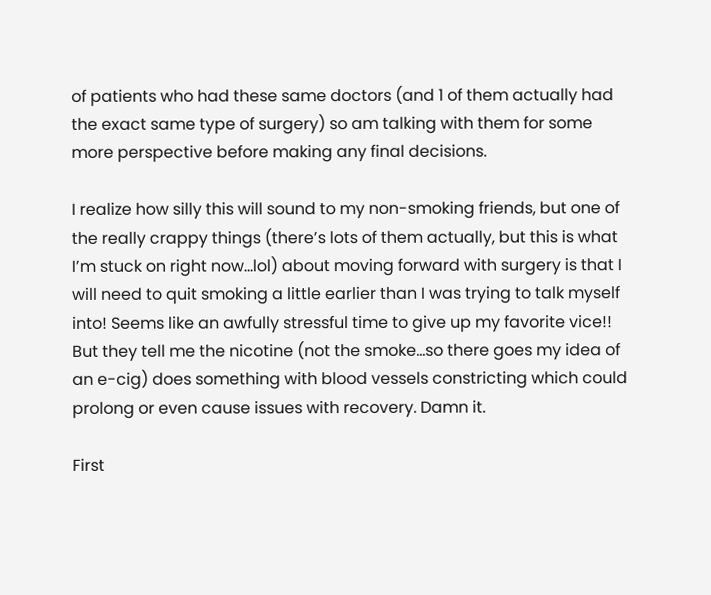of patients who had these same doctors (and 1 of them actually had the exact same type of surgery) so am talking with them for some more perspective before making any final decisions.

I realize how silly this will sound to my non-smoking friends, but one of the really crappy things (there’s lots of them actually, but this is what I’m stuck on right now…lol) about moving forward with surgery is that I will need to quit smoking a little earlier than I was trying to talk myself into! Seems like an awfully stressful time to give up my favorite vice!! But they tell me the nicotine (not the smoke…so there goes my idea of an e-cig) does something with blood vessels constricting which could prolong or even cause issues with recovery. Damn it.

First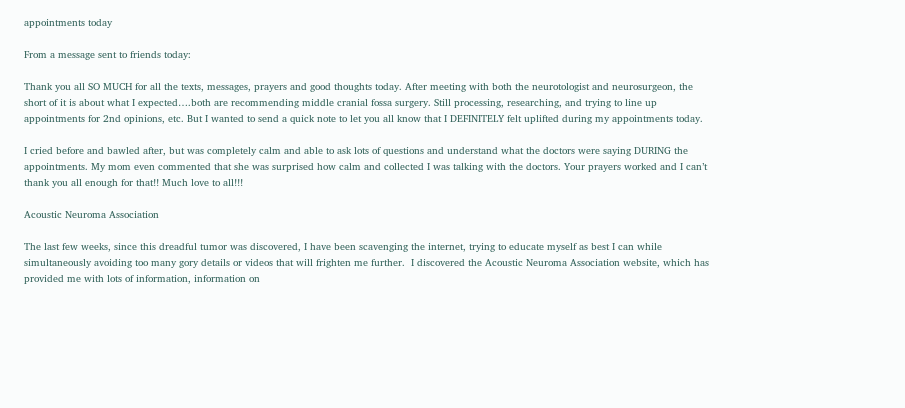appointments today

From a message sent to friends today:

Thank you all SO MUCH for all the texts, messages, prayers and good thoughts today. After meeting with both the neurotologist and neurosurgeon, the short of it is about what I expected….both are recommending middle cranial fossa surgery. Still processing, researching, and trying to line up appointments for 2nd opinions, etc. But I wanted to send a quick note to let you all know that I DEFINITELY felt uplifted during my appointments today.

I cried before and bawled after, but was completely calm and able to ask lots of questions and understand what the doctors were saying DURING the appointments. My mom even commented that she was surprised how calm and collected I was talking with the doctors. Your prayers worked and I can’t thank you all enough for that!! Much love to all!!!

Acoustic Neuroma Association

The last few weeks, since this dreadful tumor was discovered, I have been scavenging the internet, trying to educate myself as best I can while simultaneously avoiding too many gory details or videos that will frighten me further.  I discovered the Acoustic Neuroma Association website, which has provided me with lots of information, information on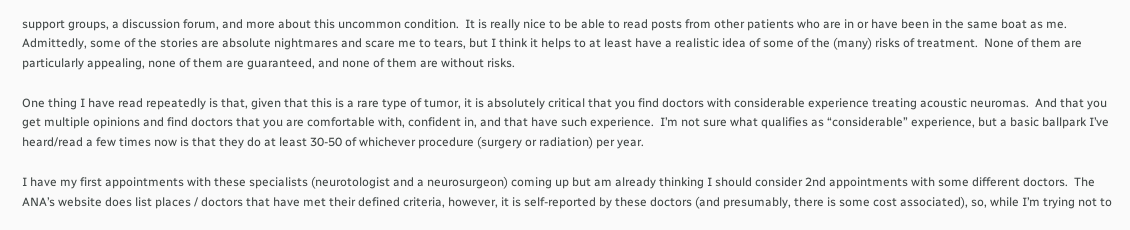support groups, a discussion forum, and more about this uncommon condition.  It is really nice to be able to read posts from other patients who are in or have been in the same boat as me.  Admittedly, some of the stories are absolute nightmares and scare me to tears, but I think it helps to at least have a realistic idea of some of the (many) risks of treatment.  None of them are particularly appealing, none of them are guaranteed, and none of them are without risks.

One thing I have read repeatedly is that, given that this is a rare type of tumor, it is absolutely critical that you find doctors with considerable experience treating acoustic neuromas.  And that you get multiple opinions and find doctors that you are comfortable with, confident in, and that have such experience.  I’m not sure what qualifies as “considerable” experience, but a basic ballpark I’ve heard/read a few times now is that they do at least 30-50 of whichever procedure (surgery or radiation) per year.

I have my first appointments with these specialists (neurotologist and a neurosurgeon) coming up but am already thinking I should consider 2nd appointments with some different doctors.  The ANA’s website does list places / doctors that have met their defined criteria, however, it is self-reported by these doctors (and presumably, there is some cost associated), so, while I’m trying not to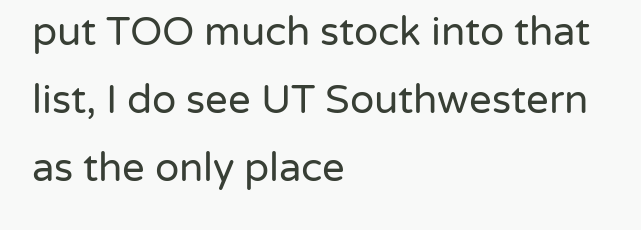put TOO much stock into that list, I do see UT Southwestern as the only place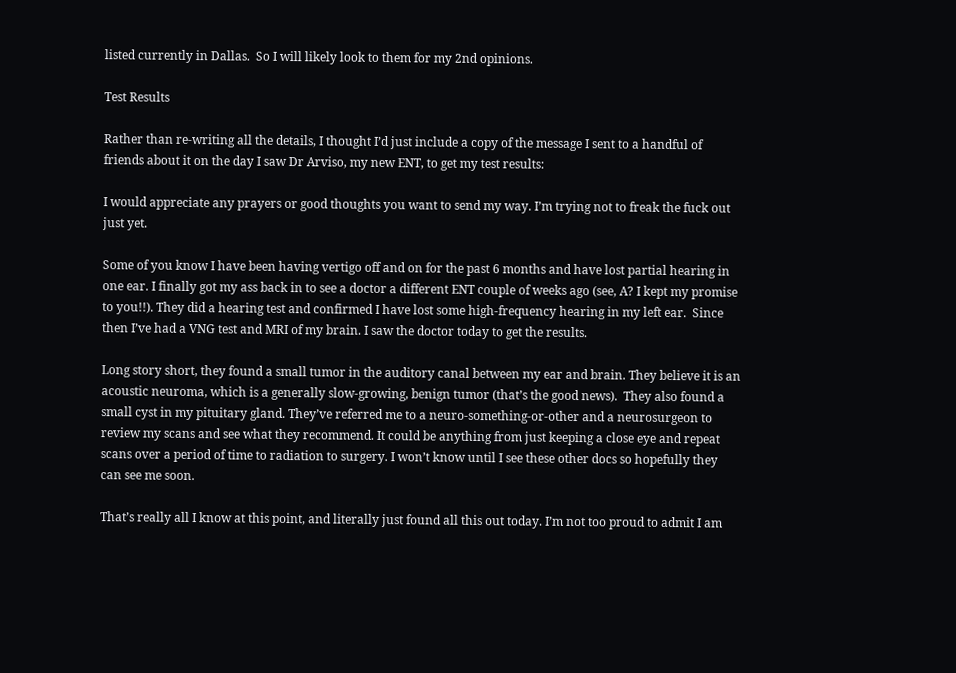listed currently in Dallas.  So I will likely look to them for my 2nd opinions.

Test Results

Rather than re-writing all the details, I thought I’d just include a copy of the message I sent to a handful of friends about it on the day I saw Dr Arviso, my new ENT, to get my test results:

I would appreciate any prayers or good thoughts you want to send my way. I’m trying not to freak the fuck out just yet.

Some of you know I have been having vertigo off and on for the past 6 months and have lost partial hearing in one ear. I finally got my ass back in to see a doctor a different ENT couple of weeks ago (see, A? I kept my promise to you!!). They did a hearing test and confirmed I have lost some high-frequency hearing in my left ear.  Since then I’ve had a VNG test and MRI of my brain. I saw the doctor today to get the results.

Long story short, they found a small tumor in the auditory canal between my ear and brain. They believe it is an acoustic neuroma, which is a generally slow-growing, benign tumor (that’s the good news).  They also found a small cyst in my pituitary gland. They’ve referred me to a neuro-something-or-other and a neurosurgeon to review my scans and see what they recommend. It could be anything from just keeping a close eye and repeat scans over a period of time to radiation to surgery. I won’t know until I see these other docs so hopefully they can see me soon.

That’s really all I know at this point, and literally just found all this out today. I’m not too proud to admit I am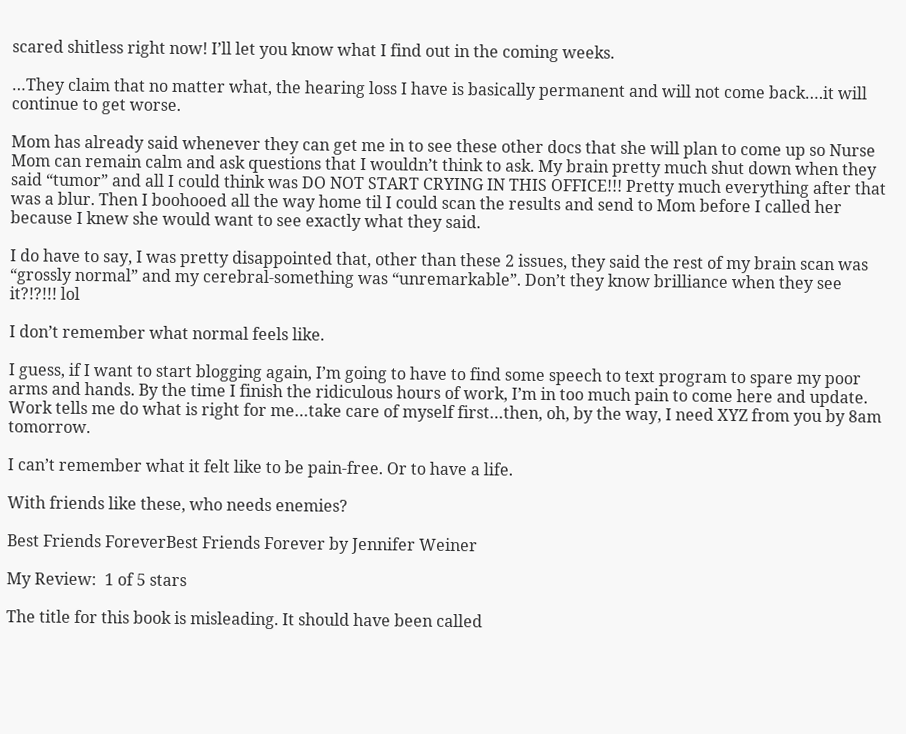scared shitless right now! I’ll let you know what I find out in the coming weeks.

…They claim that no matter what, the hearing loss I have is basically permanent and will not come back….it will continue to get worse.

Mom has already said whenever they can get me in to see these other docs that she will plan to come up so Nurse Mom can remain calm and ask questions that I wouldn’t think to ask. My brain pretty much shut down when they said “tumor” and all I could think was DO NOT START CRYING IN THIS OFFICE!!! Pretty much everything after that was a blur. Then I boohooed all the way home til I could scan the results and send to Mom before I called her because I knew she would want to see exactly what they said.

I do have to say, I was pretty disappointed that, other than these 2 issues, they said the rest of my brain scan was “grossly normal” and my cerebral-something was “unremarkable”. Don’t they know brilliance when they see it?!?!!! lol

I don’t remember what normal feels like.

I guess, if I want to start blogging again, I’m going to have to find some speech to text program to spare my poor arms and hands. By the time I finish the ridiculous hours of work, I’m in too much pain to come here and update. Work tells me do what is right for me…take care of myself first…then, oh, by the way, I need XYZ from you by 8am tomorrow.

I can’t remember what it felt like to be pain-free. Or to have a life.

With friends like these, who needs enemies?

Best Friends ForeverBest Friends Forever by Jennifer Weiner

My Review:  1 of 5 stars

The title for this book is misleading. It should have been called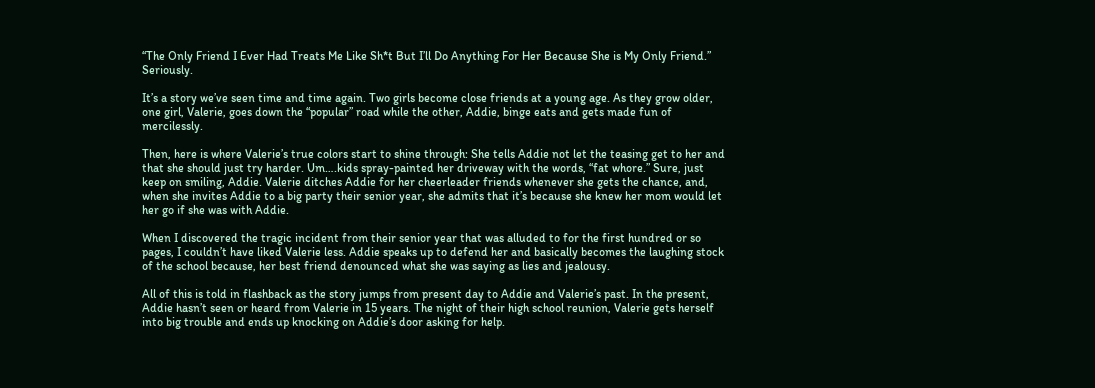“The Only Friend I Ever Had Treats Me Like Sh*t But I’ll Do Anything For Her Because She is My Only Friend.”  Seriously.

It’s a story we’ve seen time and time again. Two girls become close friends at a young age. As they grow older, one girl, Valerie, goes down the “popular” road while the other, Addie, binge eats and gets made fun of mercilessly.

Then, here is where Valerie’s true colors start to shine through: She tells Addie not let the teasing get to her and that she should just try harder. Um….kids spray-painted her driveway with the words, “fat whore.” Sure, just keep on smiling, Addie. Valerie ditches Addie for her cheerleader friends whenever she gets the chance, and, when she invites Addie to a big party their senior year, she admits that it’s because she knew her mom would let her go if she was with Addie.

When I discovered the tragic incident from their senior year that was alluded to for the first hundred or so pages, I couldn’t have liked Valerie less. Addie speaks up to defend her and basically becomes the laughing stock of the school because, her best friend denounced what she was saying as lies and jealousy.

All of this is told in flashback as the story jumps from present day to Addie and Valerie’s past. In the present, Addie hasn’t seen or heard from Valerie in 15 years. The night of their high school reunion, Valerie gets herself into big trouble and ends up knocking on Addie’s door asking for help.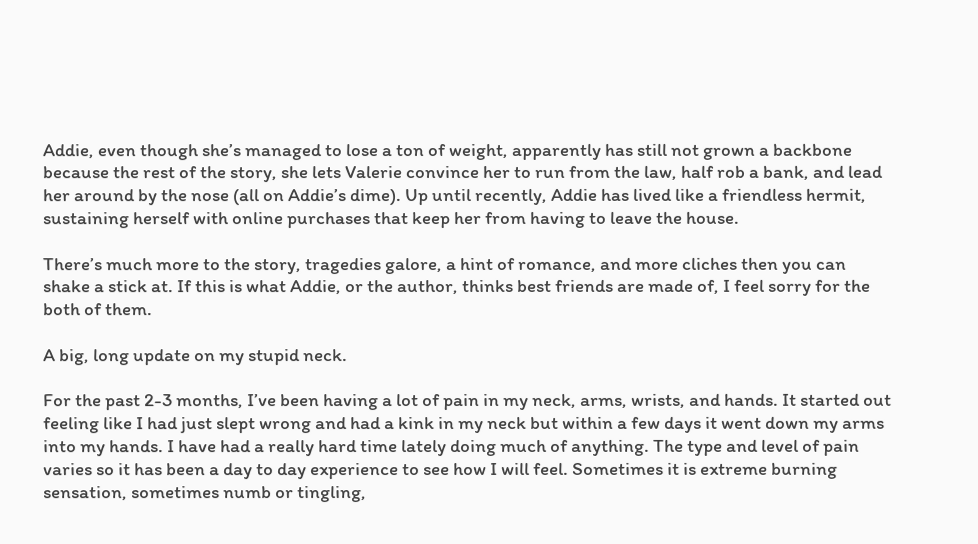Addie, even though she’s managed to lose a ton of weight, apparently has still not grown a backbone because the rest of the story, she lets Valerie convince her to run from the law, half rob a bank, and lead her around by the nose (all on Addie’s dime). Up until recently, Addie has lived like a friendless hermit, sustaining herself with online purchases that keep her from having to leave the house.

There’s much more to the story, tragedies galore, a hint of romance, and more cliches then you can shake a stick at. If this is what Addie, or the author, thinks best friends are made of, I feel sorry for the both of them.

A big, long update on my stupid neck.

For the past 2-3 months, I’ve been having a lot of pain in my neck, arms, wrists, and hands. It started out feeling like I had just slept wrong and had a kink in my neck but within a few days it went down my arms into my hands. I have had a really hard time lately doing much of anything. The type and level of pain varies so it has been a day to day experience to see how I will feel. Sometimes it is extreme burning sensation, sometimes numb or tingling,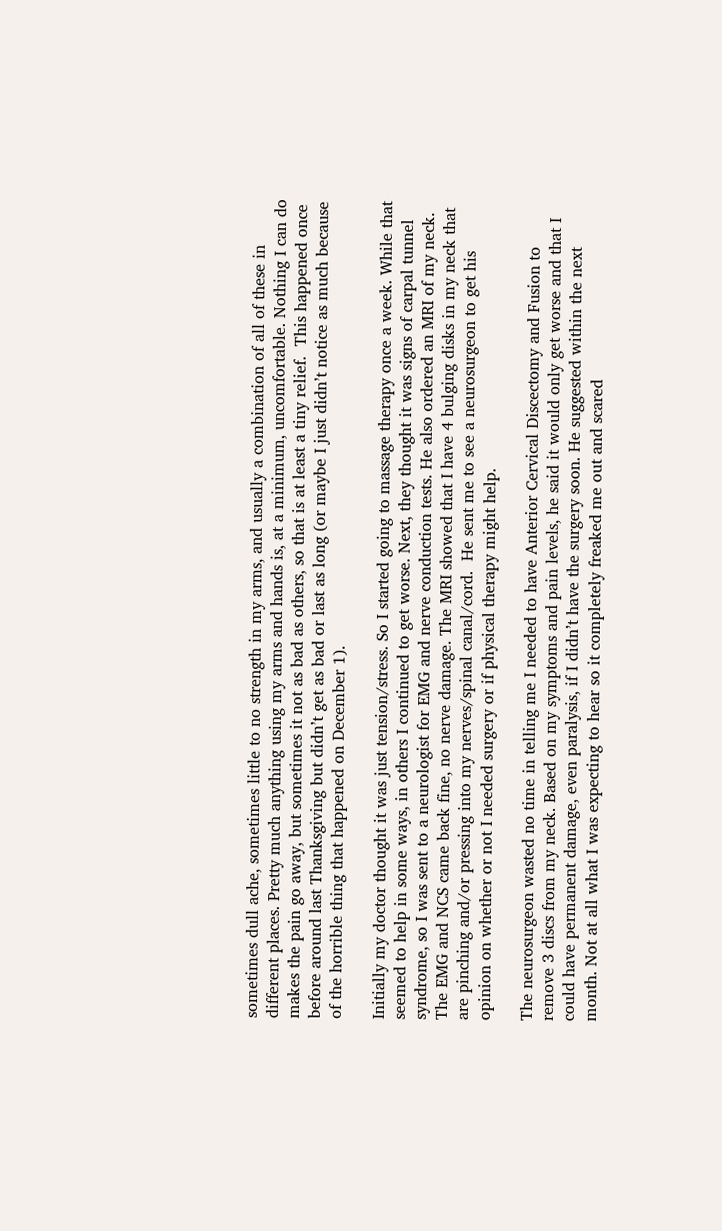sometimes dull ache, sometimes little to no strength in my arms, and usually a combination of all of these in different places. Pretty much anything using my arms and hands is, at a minimum, uncomfortable. Nothing I can do makes the pain go away, but sometimes it not as bad as others, so that is at least a tiny relief.  This happened once before around last Thanksgiving but didn’t get as bad or last as long (or maybe I just didn’t notice as much because of the horrible thing that happened on December 1).

Initially my doctor thought it was just tension/stress. So I started going to massage therapy once a week. While that seemed to help in some ways, in others I continued to get worse. Next, they thought it was signs of carpal tunnel syndrome, so I was sent to a neurologist for EMG and nerve conduction tests. He also ordered an MRI of my neck. The EMG and NCS came back fine, no nerve damage. The MRI showed that I have 4 bulging disks in my neck that are pinching and/or pressing into my nerves/spinal canal/cord.  He sent me to see a neurosurgeon to get his opinion on whether or not I needed surgery or if physical therapy might help.

The neurosurgeon wasted no time in telling me I needed to have Anterior Cervical Discectomy and Fusion to remove 3 discs from my neck. Based on my symptoms and pain levels, he said it would only get worse and that I could have permanent damage, even paralysis, if I didn’t have the surgery soon. He suggested within the next month. Not at all what I was expecting to hear so it completely freaked me out and scared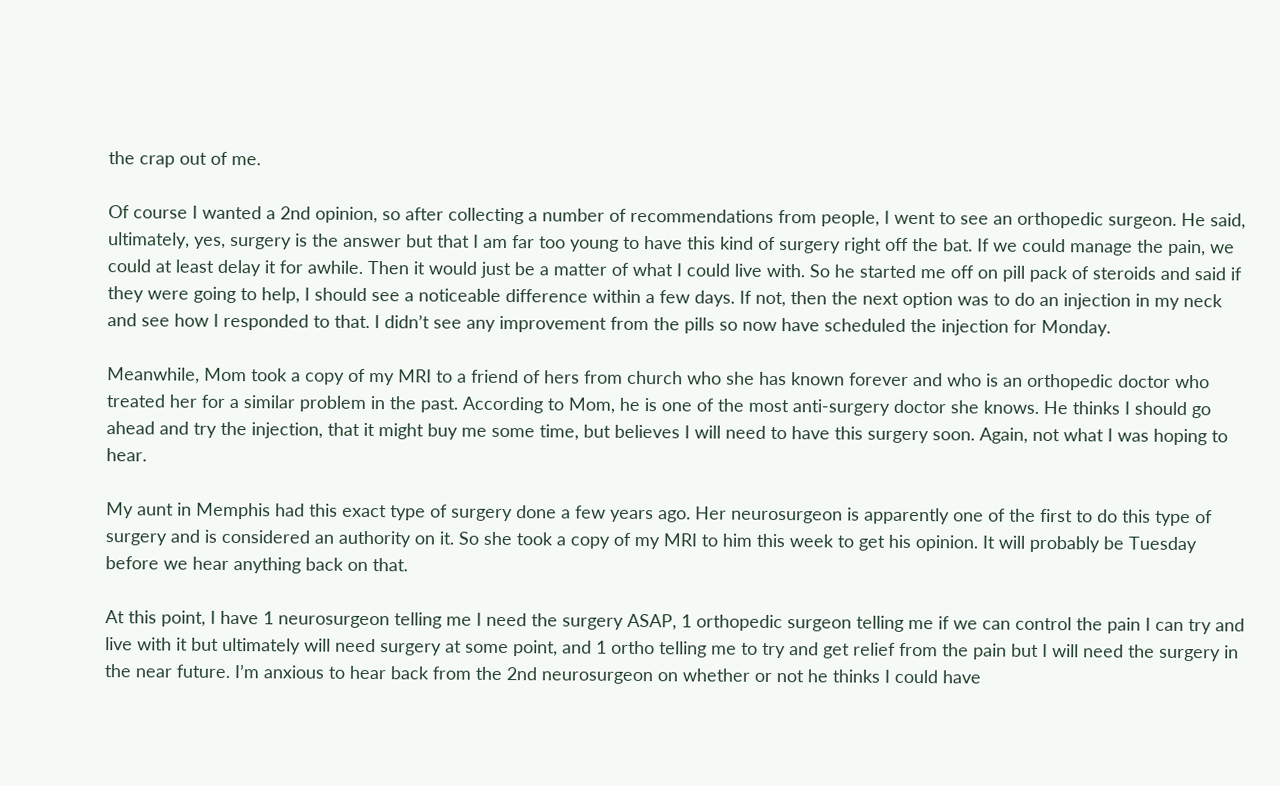the crap out of me.

Of course I wanted a 2nd opinion, so after collecting a number of recommendations from people, I went to see an orthopedic surgeon. He said, ultimately, yes, surgery is the answer but that I am far too young to have this kind of surgery right off the bat. If we could manage the pain, we could at least delay it for awhile. Then it would just be a matter of what I could live with. So he started me off on pill pack of steroids and said if they were going to help, I should see a noticeable difference within a few days. If not, then the next option was to do an injection in my neck and see how I responded to that. I didn’t see any improvement from the pills so now have scheduled the injection for Monday.

Meanwhile, Mom took a copy of my MRI to a friend of hers from church who she has known forever and who is an orthopedic doctor who treated her for a similar problem in the past. According to Mom, he is one of the most anti-surgery doctor she knows. He thinks I should go ahead and try the injection, that it might buy me some time, but believes I will need to have this surgery soon. Again, not what I was hoping to hear.

My aunt in Memphis had this exact type of surgery done a few years ago. Her neurosurgeon is apparently one of the first to do this type of surgery and is considered an authority on it. So she took a copy of my MRI to him this week to get his opinion. It will probably be Tuesday before we hear anything back on that.

At this point, I have 1 neurosurgeon telling me I need the surgery ASAP, 1 orthopedic surgeon telling me if we can control the pain I can try and live with it but ultimately will need surgery at some point, and 1 ortho telling me to try and get relief from the pain but I will need the surgery in the near future. I’m anxious to hear back from the 2nd neurosurgeon on whether or not he thinks I could have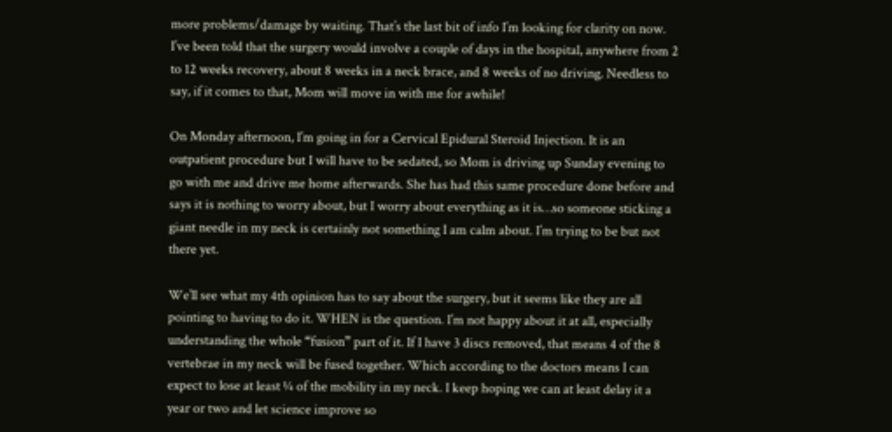more problems/damage by waiting. That’s the last bit of info I’m looking for clarity on now. I’ve been told that the surgery would involve a couple of days in the hospital, anywhere from 2 to 12 weeks recovery, about 8 weeks in a neck brace, and 8 weeks of no driving. Needless to say, if it comes to that, Mom will move in with me for awhile!

On Monday afternoon, I’m going in for a Cervical Epidural Steroid Injection. It is an outpatient procedure but I will have to be sedated, so Mom is driving up Sunday evening to go with me and drive me home afterwards. She has had this same procedure done before and says it is nothing to worry about, but I worry about everything as it is…so someone sticking a giant needle in my neck is certainly not something I am calm about. I’m trying to be but not there yet.

We’ll see what my 4th opinion has to say about the surgery, but it seems like they are all pointing to having to do it. WHEN is the question. I’m not happy about it at all, especially understanding the whole “fusion” part of it. If I have 3 discs removed, that means 4 of the 8 vertebrae in my neck will be fused together. Which according to the doctors means I can expect to lose at least ¼ of the mobility in my neck. I keep hoping we can at least delay it a year or two and let science improve so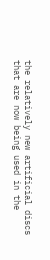the relatively new artificial discs that are now being used in the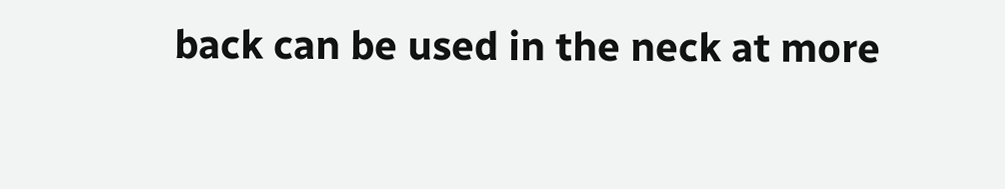back can be used in the neck at more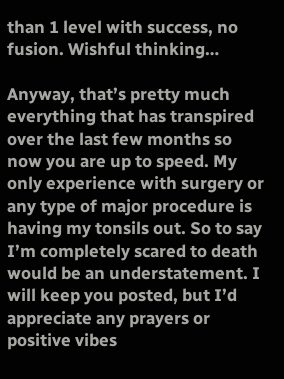than 1 level with success, no fusion. Wishful thinking…

Anyway, that’s pretty much everything that has transpired over the last few months so now you are up to speed. My only experience with surgery or any type of major procedure is having my tonsils out. So to say I’m completely scared to death would be an understatement. I will keep you posted, but I’d appreciate any prayers or positive vibes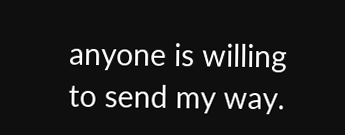anyone is willing to send my way.